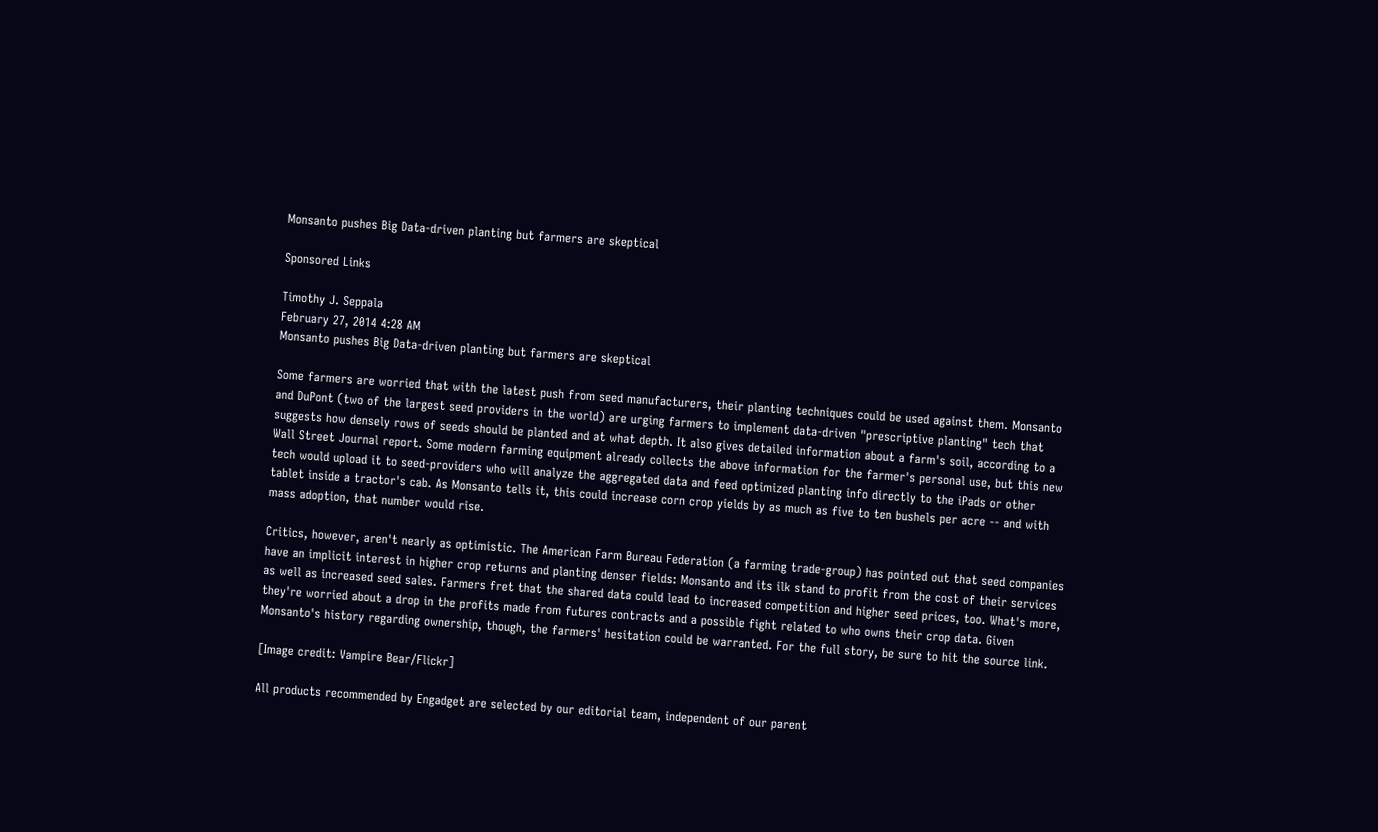Monsanto pushes Big Data-driven planting but farmers are skeptical

Sponsored Links

Timothy J. Seppala
February 27, 2014 4:28 AM
Monsanto pushes Big Data-driven planting but farmers are skeptical

Some farmers are worried that with the latest push from seed manufacturers, their planting techniques could be used against them. Monsanto and DuPont (two of the largest seed providers in the world) are urging farmers to implement data-driven "prescriptive planting" tech that suggests how densely rows of seeds should be planted and at what depth. It also gives detailed information about a farm's soil, according to a Wall Street Journal report. Some modern farming equipment already collects the above information for the farmer's personal use, but this new tech would upload it to seed-providers who will analyze the aggregated data and feed optimized planting info directly to the iPads or other tablet inside a tractor's cab. As Monsanto tells it, this could increase corn crop yields by as much as five to ten bushels per acre -- and with mass adoption, that number would rise.

Critics, however, aren't nearly as optimistic. The American Farm Bureau Federation (a farming trade-group) has pointed out that seed companies have an implicit interest in higher crop returns and planting denser fields: Monsanto and its ilk stand to profit from the cost of their services as well as increased seed sales. Farmers fret that the shared data could lead to increased competition and higher seed prices, too. What's more, they're worried about a drop in the profits made from futures contracts and a possible fight related to who owns their crop data. Given Monsanto's history regarding ownership, though, the farmers' hesitation could be warranted. For the full story, be sure to hit the source link.

[Image credit: Vampire Bear/Flickr]

All products recommended by Engadget are selected by our editorial team, independent of our parent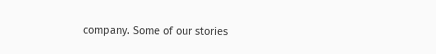company. Some of our stories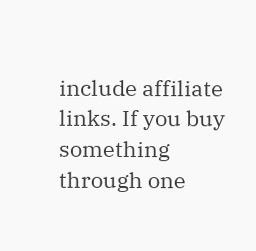include affiliate links. If you buy something through one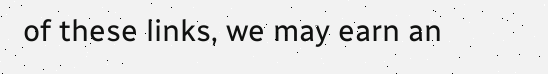of these links, we may earn an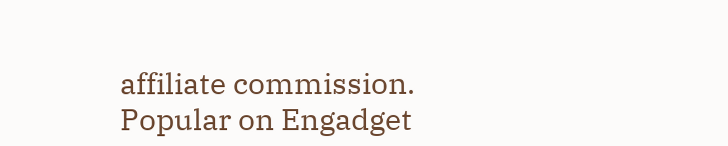affiliate commission.
Popular on Engadget